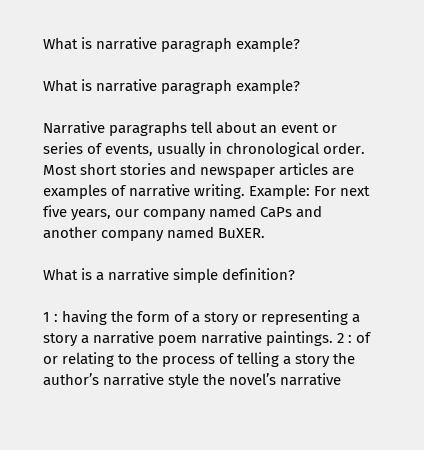What is narrative paragraph example?

What is narrative paragraph example?

Narrative paragraphs tell about an event or series of events, usually in chronological order. Most short stories and newspaper articles are examples of narrative writing. Example: For next five years, our company named CaPs and another company named BuXER.

What is a narrative simple definition?

1 : having the form of a story or representing a story a narrative poem narrative paintings. 2 : of or relating to the process of telling a story the author’s narrative style the novel’s narrative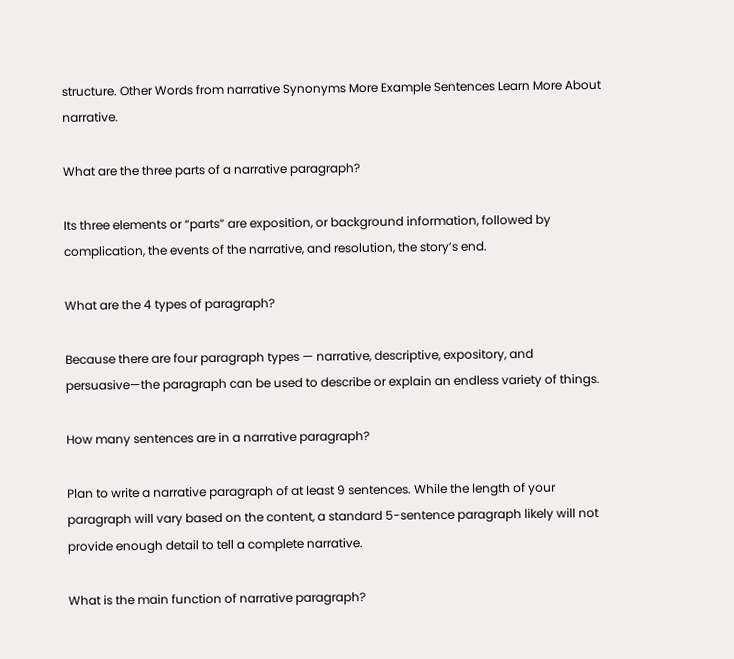structure. Other Words from narrative Synonyms More Example Sentences Learn More About narrative.

What are the three parts of a narrative paragraph?

Its three elements or “parts” are exposition, or background information, followed by complication, the events of the narrative, and resolution, the story’s end.

What are the 4 types of paragraph?

Because there are four paragraph types — narrative, descriptive, expository, and persuasive—the paragraph can be used to describe or explain an endless variety of things.

How many sentences are in a narrative paragraph?

Plan to write a narrative paragraph of at least 9 sentences. While the length of your paragraph will vary based on the content, a standard 5-sentence paragraph likely will not provide enough detail to tell a complete narrative.

What is the main function of narrative paragraph?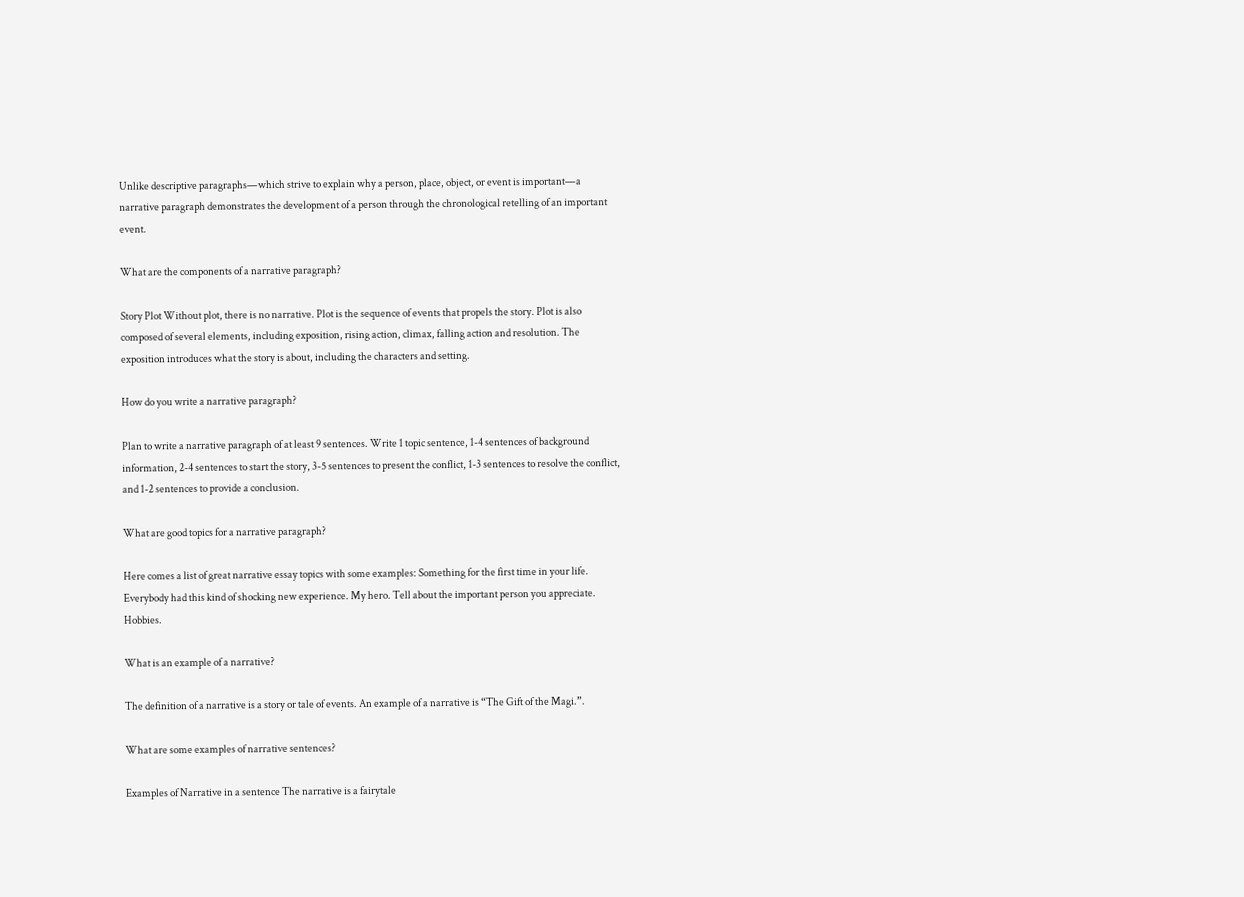Unlike descriptive paragraphs—which strive to explain why a person, place, object, or event is important—a narrative paragraph demonstrates the development of a person through the chronological retelling of an important event.

What are the components of a narrative paragraph?

Story Plot Without plot, there is no narrative. Plot is the sequence of events that propels the story. Plot is also composed of several elements, including exposition, rising action, climax, falling action and resolution. The exposition introduces what the story is about, including the characters and setting.

How do you write a narrative paragraph?

Plan to write a narrative paragraph of at least 9 sentences. Write 1 topic sentence, 1-4 sentences of background information, 2-4 sentences to start the story, 3-5 sentences to present the conflict, 1-3 sentences to resolve the conflict, and 1-2 sentences to provide a conclusion.

What are good topics for a narrative paragraph?

Here comes a list of great narrative essay topics with some examples: Something for the first time in your life. Everybody had this kind of shocking new experience. My hero. Tell about the important person you appreciate. Hobbies.

What is an example of a narrative?

The definition of a narrative is a story or tale of events. An example of a narrative is “The Gift of the Magi.”.

What are some examples of narrative sentences?

Examples of Narrative in a sentence The narrative is a fairytale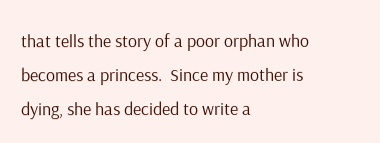that tells the story of a poor orphan who becomes a princess.  Since my mother is dying, she has decided to write a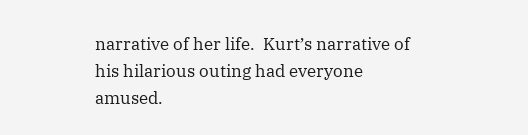narrative of her life.  Kurt’s narrative of his hilarious outing had everyone amused.